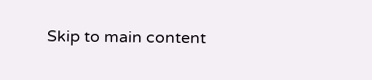Skip to main content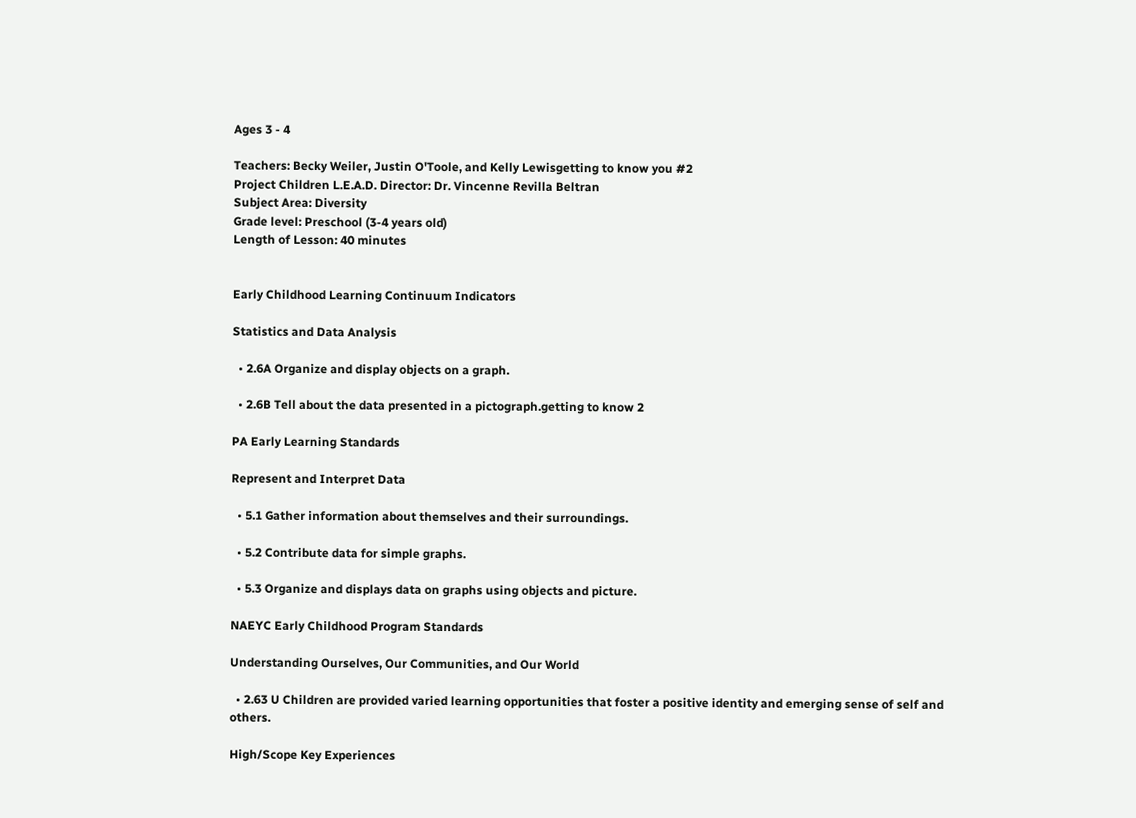Ages 3 - 4

Teachers: Becky Weiler, Justin O'Toole, and Kelly Lewisgetting to know you #2
Project Children L.E.A.D. Director: Dr. Vincenne Revilla Beltran
Subject Area: Diversity
Grade level: Preschool (3-4 years old)
Length of Lesson: 40 minutes


Early Childhood Learning Continuum Indicators

Statistics and Data Analysis

  • 2.6A Organize and display objects on a graph.

  • 2.6B Tell about the data presented in a pictograph.getting to know 2

PA Early Learning Standards

Represent and Interpret Data

  • 5.1 Gather information about themselves and their surroundings.

  • 5.2 Contribute data for simple graphs.

  • 5.3 Organize and displays data on graphs using objects and picture.

NAEYC Early Childhood Program Standards

Understanding Ourselves, Our Communities, and Our World

  • 2.63 U Children are provided varied learning opportunities that foster a positive identity and emerging sense of self and others.

High/Scope Key Experiences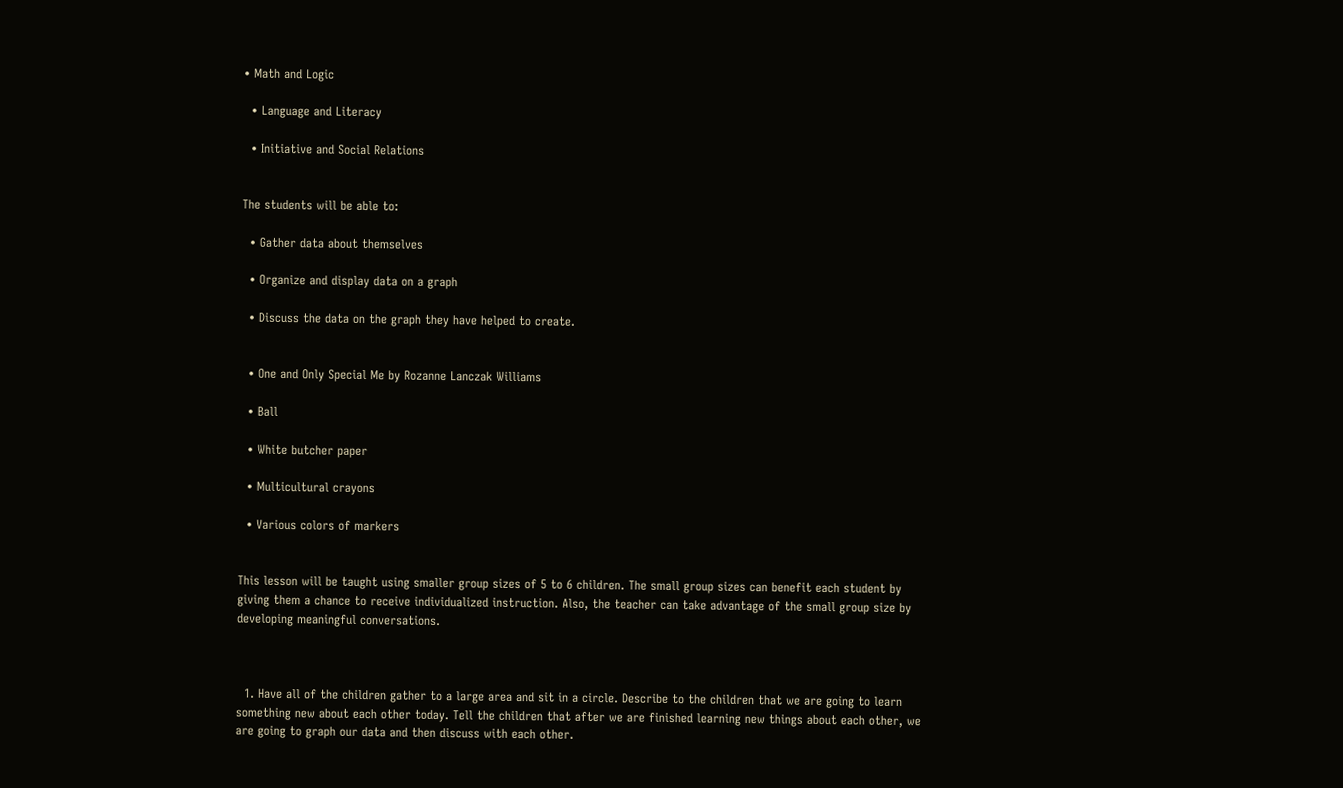• Math and Logic

  • Language and Literacy

  • Initiative and Social Relations


The students will be able to:

  • Gather data about themselves

  • Organize and display data on a graph

  • Discuss the data on the graph they have helped to create.


  • One and Only Special Me by Rozanne Lanczak Williams

  • Ball

  • White butcher paper

  • Multicultural crayons

  • Various colors of markers


This lesson will be taught using smaller group sizes of 5 to 6 children. The small group sizes can benefit each student by giving them a chance to receive individualized instruction. Also, the teacher can take advantage of the small group size by developing meaningful conversations.



  1. Have all of the children gather to a large area and sit in a circle. Describe to the children that we are going to learn something new about each other today. Tell the children that after we are finished learning new things about each other, we are going to graph our data and then discuss with each other.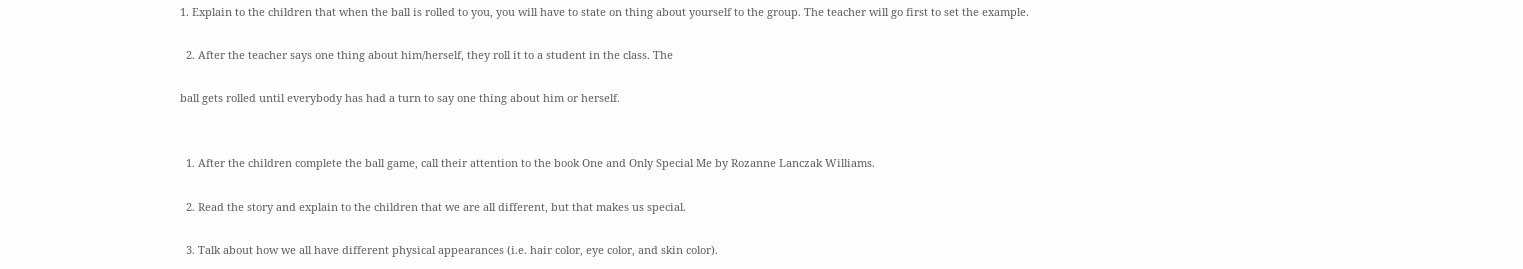1. Explain to the children that when the ball is rolled to you, you will have to state on thing about yourself to the group. The teacher will go first to set the example.

  2. After the teacher says one thing about him/herself, they roll it to a student in the class. The

ball gets rolled until everybody has had a turn to say one thing about him or herself.


  1. After the children complete the ball game, call their attention to the book One and Only Special Me by Rozanne Lanczak Williams.

  2. Read the story and explain to the children that we are all different, but that makes us special.

  3. Talk about how we all have different physical appearances (i.e. hair color, eye color, and skin color).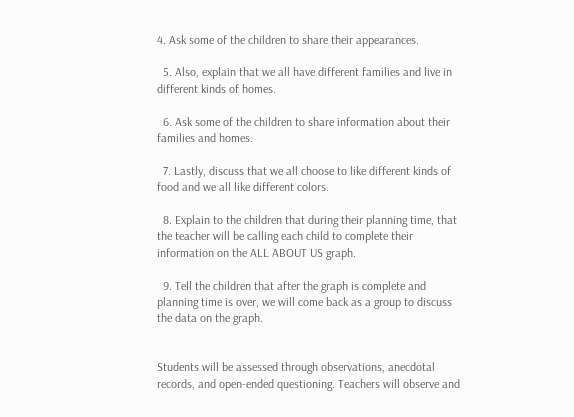4. Ask some of the children to share their appearances.

  5. Also, explain that we all have different families and live in different kinds of homes.

  6. Ask some of the children to share information about their families and homes.

  7. Lastly, discuss that we all choose to like different kinds of food and we all like different colors.

  8. Explain to the children that during their planning time, that the teacher will be calling each child to complete their information on the ALL ABOUT US graph.

  9. Tell the children that after the graph is complete and planning time is over, we will come back as a group to discuss the data on the graph.


Students will be assessed through observations, anecdotal records, and open-ended questioning. Teachers will observe and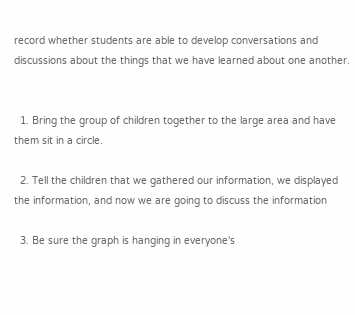record whether students are able to develop conversations and discussions about the things that we have learned about one another.


  1. Bring the group of children together to the large area and have them sit in a circle.

  2. Tell the children that we gathered our information, we displayed the information, and now we are going to discuss the information

  3. Be sure the graph is hanging in everyone's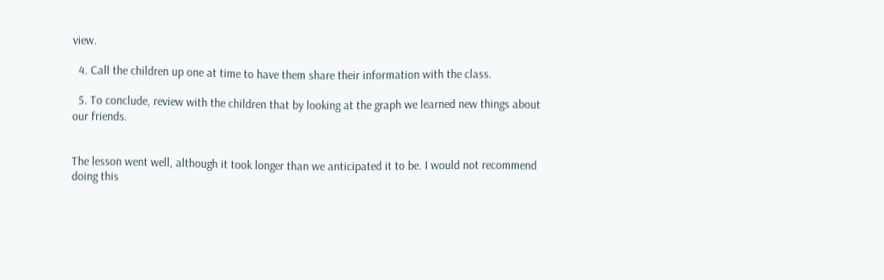view.

  4. Call the children up one at time to have them share their information with the class.

  5. To conclude, review with the children that by looking at the graph we learned new things about our friends.


The lesson went well, although it took longer than we anticipated it to be. I would not recommend doing this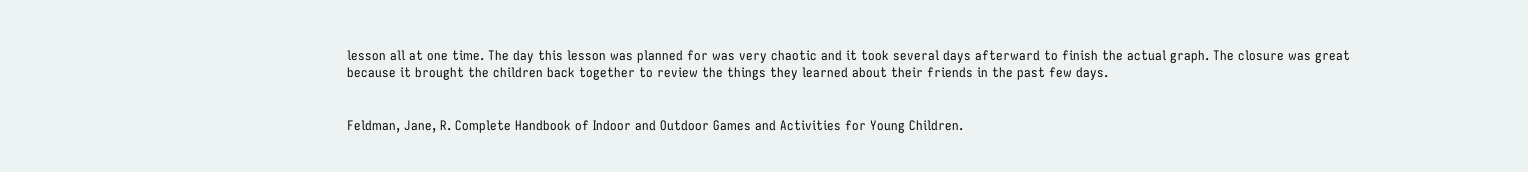lesson all at one time. The day this lesson was planned for was very chaotic and it took several days afterward to finish the actual graph. The closure was great because it brought the children back together to review the things they learned about their friends in the past few days.


Feldman, Jane, R. Complete Handbook of Indoor and Outdoor Games and Activities for Young Children.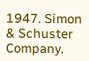1947. Simon & Schuster Company.